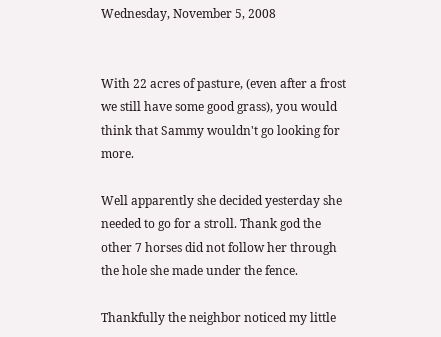Wednesday, November 5, 2008


With 22 acres of pasture, (even after a frost we still have some good grass), you would think that Sammy wouldn't go looking for more.

Well apparently she decided yesterday she needed to go for a stroll. Thank god the other 7 horses did not follow her through the hole she made under the fence.

Thankfully the neighbor noticed my little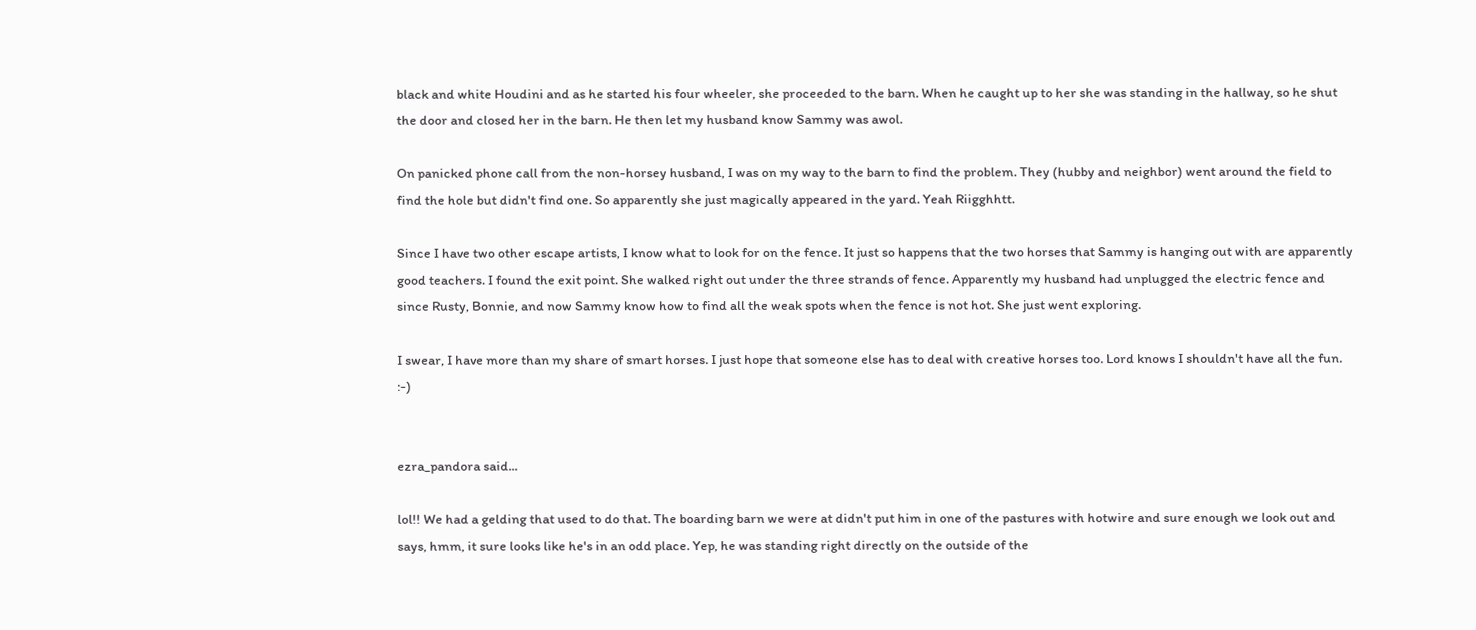black and white Houdini and as he started his four wheeler, she proceeded to the barn. When he caught up to her she was standing in the hallway, so he shut the door and closed her in the barn. He then let my husband know Sammy was awol.

On panicked phone call from the non-horsey husband, I was on my way to the barn to find the problem. They (hubby and neighbor) went around the field to find the hole but didn't find one. So apparently she just magically appeared in the yard. Yeah Riigghhtt.

Since I have two other escape artists, I know what to look for on the fence. It just so happens that the two horses that Sammy is hanging out with are apparently good teachers. I found the exit point. She walked right out under the three strands of fence. Apparently my husband had unplugged the electric fence and since Rusty, Bonnie, and now Sammy know how to find all the weak spots when the fence is not hot. She just went exploring.

I swear, I have more than my share of smart horses. I just hope that someone else has to deal with creative horses too. Lord knows I shouldn't have all the fun. :-)


ezra_pandora said...

lol!! We had a gelding that used to do that. The boarding barn we were at didn't put him in one of the pastures with hotwire and sure enough we look out and says, hmm, it sure looks like he's in an odd place. Yep, he was standing right directly on the outside of the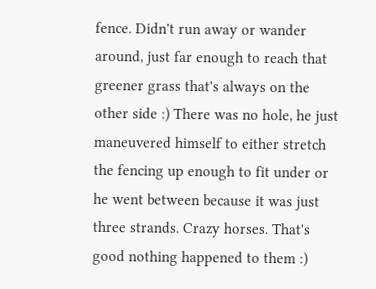fence. Didn't run away or wander around, just far enough to reach that greener grass that's always on the other side :) There was no hole, he just maneuvered himself to either stretch the fencing up enough to fit under or he went between because it was just three strands. Crazy horses. That's good nothing happened to them :)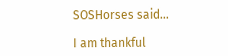SOSHorses said...

I am thankful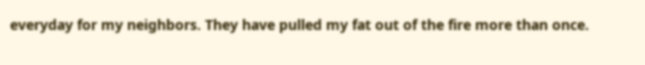everyday for my neighbors. They have pulled my fat out of the fire more than once.